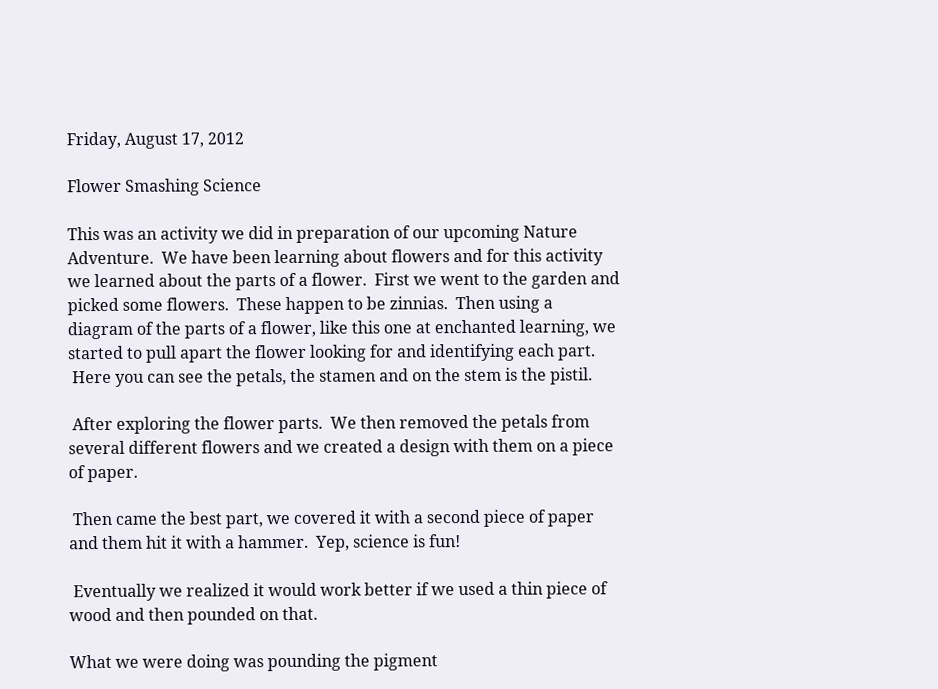Friday, August 17, 2012

Flower Smashing Science

This was an activity we did in preparation of our upcoming Nature Adventure.  We have been learning about flowers and for this activity we learned about the parts of a flower.  First we went to the garden and picked some flowers.  These happen to be zinnias.  Then using a diagram of the parts of a flower, like this one at enchanted learning, we started to pull apart the flower looking for and identifying each part.
 Here you can see the petals, the stamen and on the stem is the pistil.

 After exploring the flower parts.  We then removed the petals from several different flowers and we created a design with them on a piece of paper.

 Then came the best part, we covered it with a second piece of paper and them hit it with a hammer.  Yep, science is fun!

 Eventually we realized it would work better if we used a thin piece of wood and then pounded on that.

What we were doing was pounding the pigment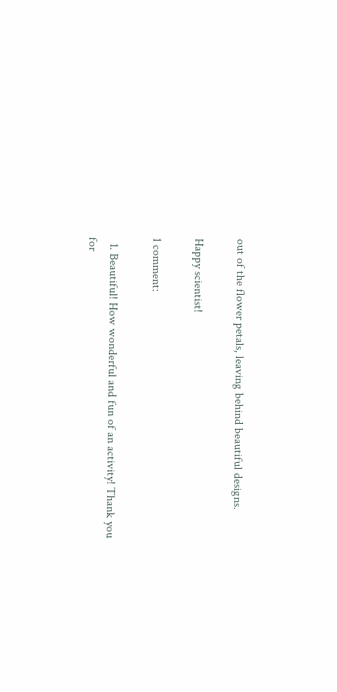out of the flower petals, leaving behind beautiful designs.

Happy scientist!

1 comment:

  1. Beautiful! How wonderful and fun of an activity! Thank you for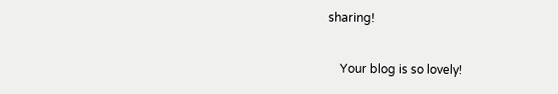sharing!

    Your blog is so lovely!